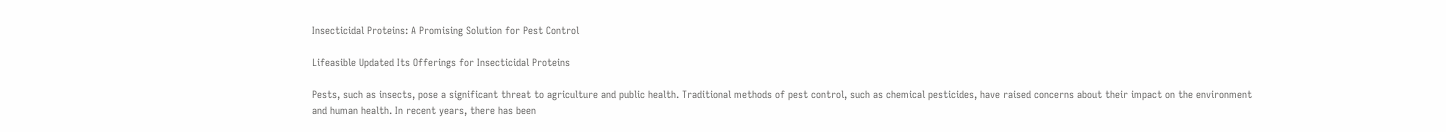Insecticidal Proteins: A Promising Solution for Pest Control

Lifeasible Updated Its Offerings for Insecticidal Proteins

Pests, such as insects, pose a significant threat to agriculture and public health. Traditional methods of pest control, such as chemical pesticides, have raised concerns about their impact on the environment and human health. In recent years, there has been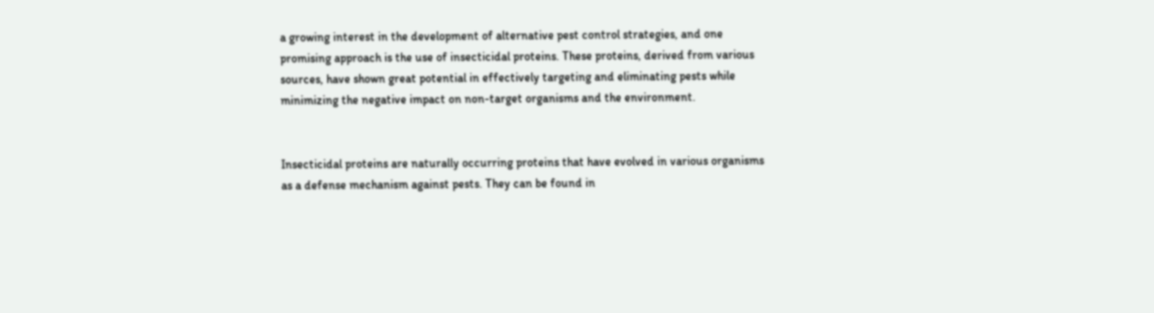a growing interest in the development of alternative pest control strategies, and one promising approach is the use of insecticidal proteins. These proteins, derived from various sources, have shown great potential in effectively targeting and eliminating pests while minimizing the negative impact on non-target organisms and the environment.


Insecticidal proteins are naturally occurring proteins that have evolved in various organisms as a defense mechanism against pests. They can be found in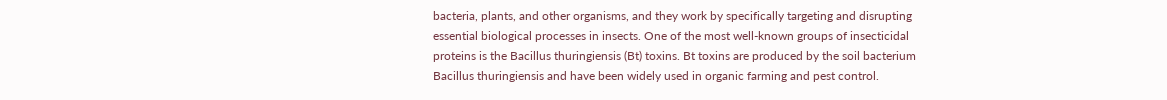bacteria, plants, and other organisms, and they work by specifically targeting and disrupting essential biological processes in insects. One of the most well-known groups of insecticidal proteins is the Bacillus thuringiensis (Bt) toxins. Bt toxins are produced by the soil bacterium Bacillus thuringiensis and have been widely used in organic farming and pest control.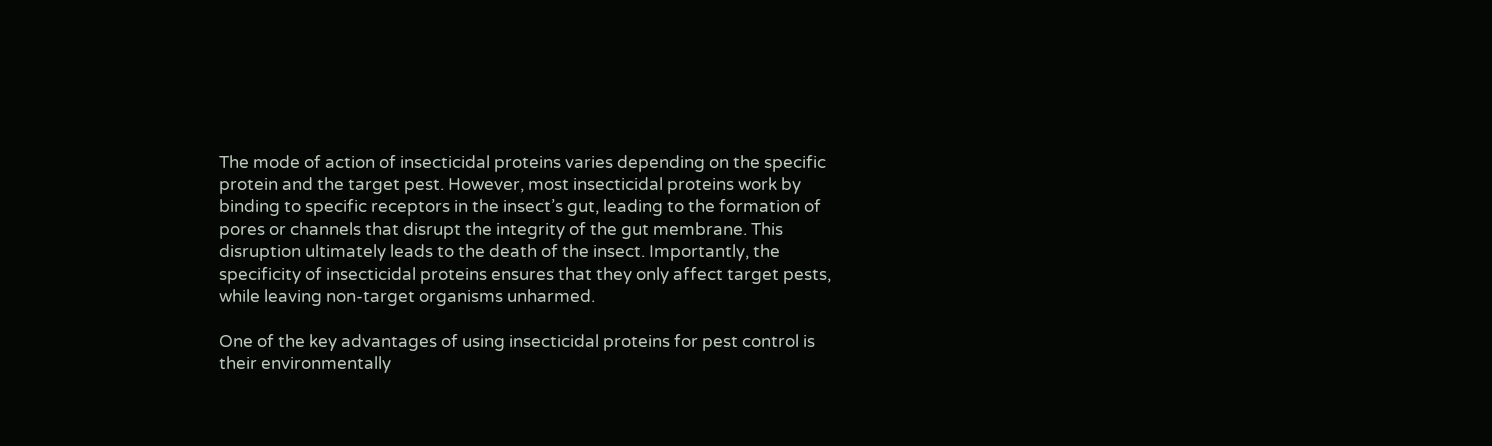The mode of action of insecticidal proteins varies depending on the specific protein and the target pest. However, most insecticidal proteins work by binding to specific receptors in the insect’s gut, leading to the formation of pores or channels that disrupt the integrity of the gut membrane. This disruption ultimately leads to the death of the insect. Importantly, the specificity of insecticidal proteins ensures that they only affect target pests, while leaving non-target organisms unharmed.

One of the key advantages of using insecticidal proteins for pest control is their environmentally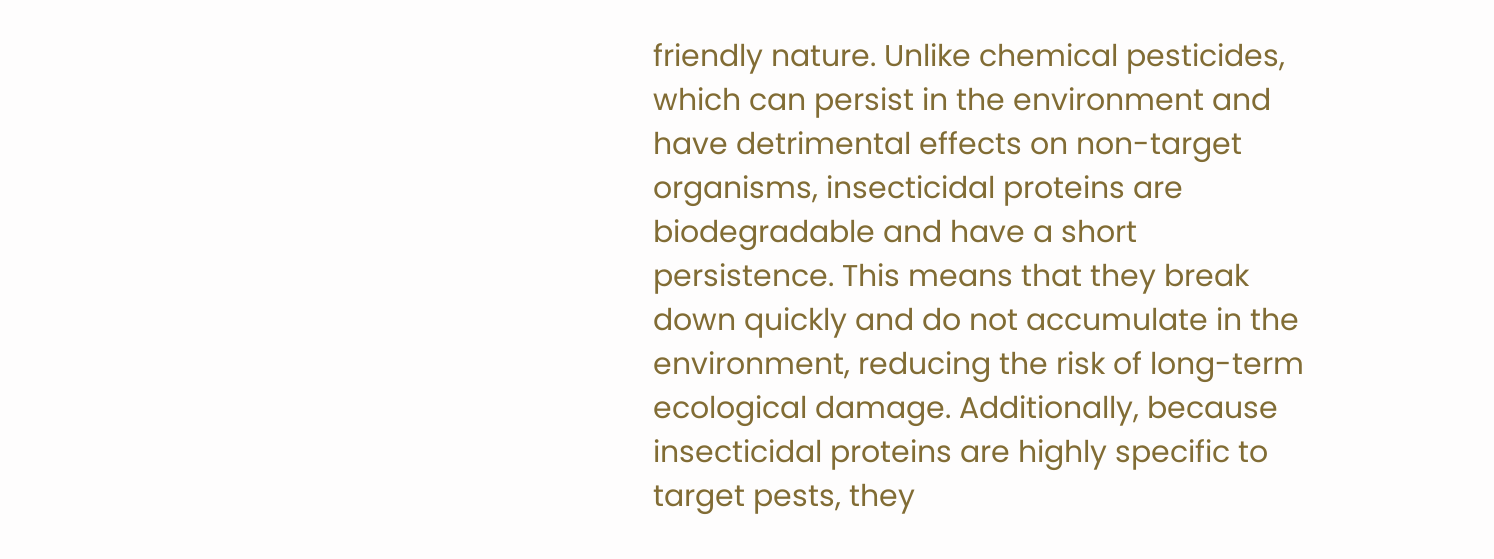friendly nature. Unlike chemical pesticides, which can persist in the environment and have detrimental effects on non-target organisms, insecticidal proteins are biodegradable and have a short persistence. This means that they break down quickly and do not accumulate in the environment, reducing the risk of long-term ecological damage. Additionally, because insecticidal proteins are highly specific to target pests, they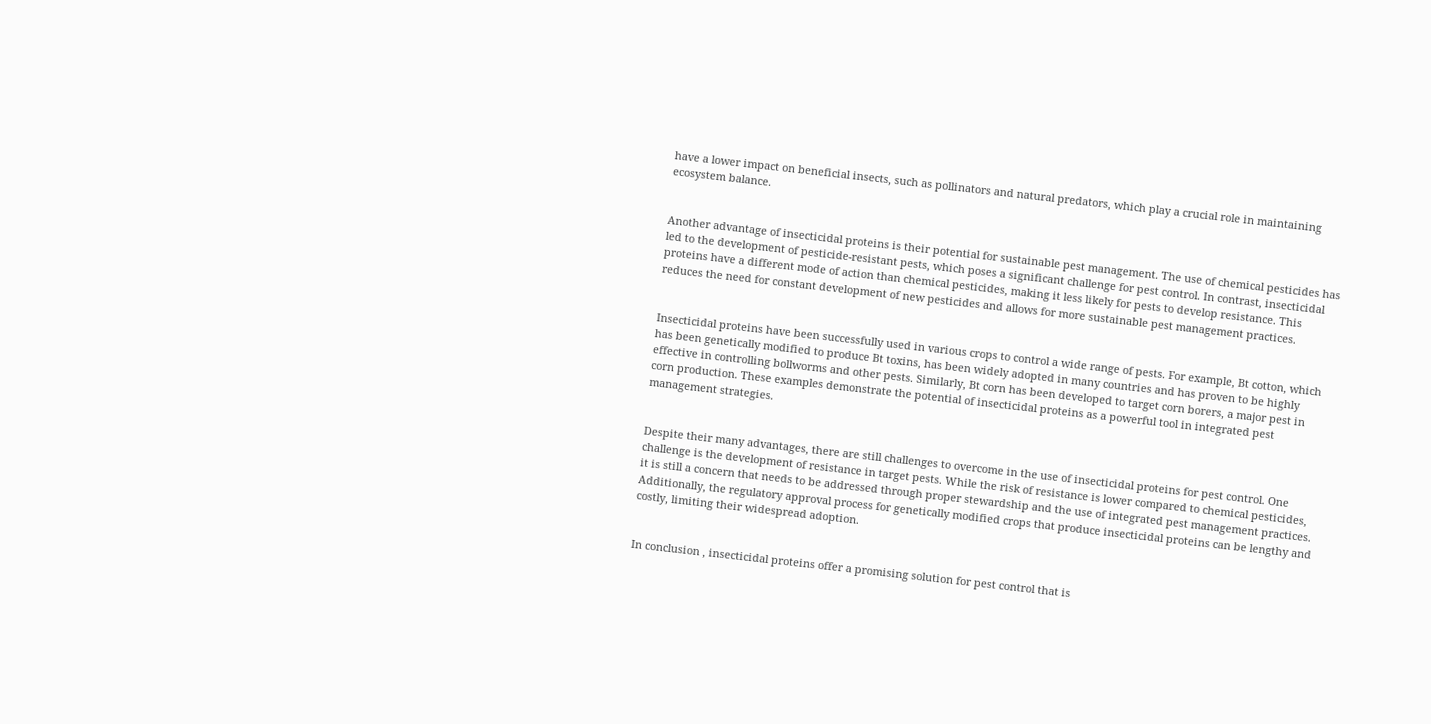have a lower impact on beneficial insects, such as pollinators and natural predators, which play a crucial role in maintaining ecosystem balance.


Another advantage of insecticidal proteins is their potential for sustainable pest management. The use of chemical pesticides has led to the development of pesticide-resistant pests, which poses a significant challenge for pest control. In contrast, insecticidal proteins have a different mode of action than chemical pesticides, making it less likely for pests to develop resistance. This reduces the need for constant development of new pesticides and allows for more sustainable pest management practices.


Insecticidal proteins have been successfully used in various crops to control a wide range of pests. For example, Bt cotton, which has been genetically modified to produce Bt toxins, has been widely adopted in many countries and has proven to be highly effective in controlling bollworms and other pests. Similarly, Bt corn has been developed to target corn borers, a major pest in corn production. These examples demonstrate the potential of insecticidal proteins as a powerful tool in integrated pest management strategies.


Despite their many advantages, there are still challenges to overcome in the use of insecticidal proteins for pest control. One challenge is the development of resistance in target pests. While the risk of resistance is lower compared to chemical pesticides, it is still a concern that needs to be addressed through proper stewardship and the use of integrated pest management practices. Additionally, the regulatory approval process for genetically modified crops that produce insecticidal proteins can be lengthy and costly, limiting their widespread adoption.


In conclusion , insecticidal proteins offer a promising solution for pest control that is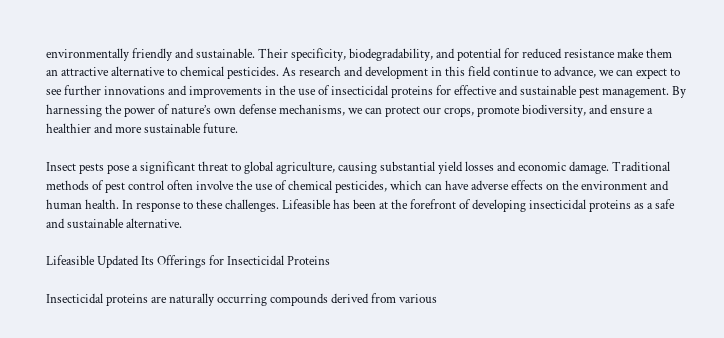environmentally friendly and sustainable. Their specificity, biodegradability, and potential for reduced resistance make them an attractive alternative to chemical pesticides. As research and development in this field continue to advance, we can expect to see further innovations and improvements in the use of insecticidal proteins for effective and sustainable pest management. By harnessing the power of nature’s own defense mechanisms, we can protect our crops, promote biodiversity, and ensure a healthier and more sustainable future.

Insect pests pose a significant threat to global agriculture, causing substantial yield losses and economic damage. Traditional methods of pest control often involve the use of chemical pesticides, which can have adverse effects on the environment and human health. In response to these challenges. Lifeasible has been at the forefront of developing insecticidal proteins as a safe and sustainable alternative.

Lifeasible Updated Its Offerings for Insecticidal Proteins

Insecticidal proteins are naturally occurring compounds derived from various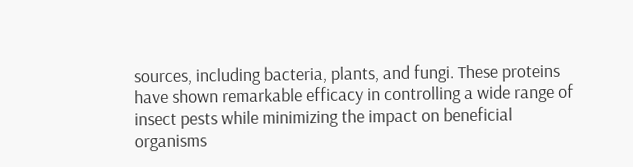sources, including bacteria, plants, and fungi. These proteins have shown remarkable efficacy in controlling a wide range of insect pests while minimizing the impact on beneficial organisms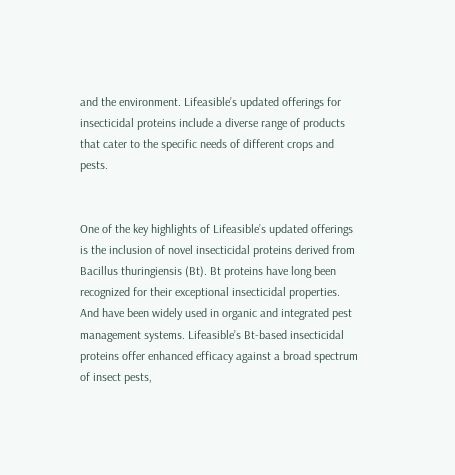and the environment. Lifeasible’s updated offerings for insecticidal proteins include a diverse range of products that cater to the specific needs of different crops and pests.


One of the key highlights of Lifeasible’s updated offerings is the inclusion of novel insecticidal proteins derived from Bacillus thuringiensis (Bt). Bt proteins have long been recognized for their exceptional insecticidal properties. And have been widely used in organic and integrated pest management systems. Lifeasible’s Bt-based insecticidal proteins offer enhanced efficacy against a broad spectrum of insect pests,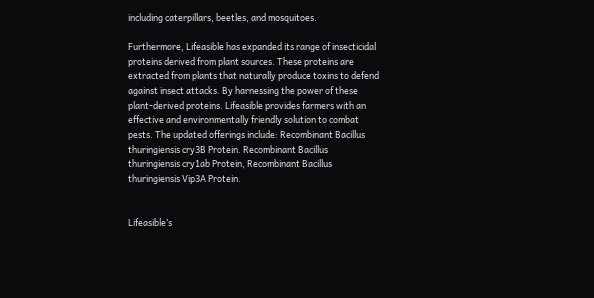including caterpillars, beetles, and mosquitoes.

Furthermore, Lifeasible has expanded its range of insecticidal proteins derived from plant sources. These proteins are extracted from plants that naturally produce toxins to defend against insect attacks. By harnessing the power of these plant-derived proteins. Lifeasible provides farmers with an effective and environmentally friendly solution to combat pests. The updated offerings include: Recombinant Bacillus thuringiensis cry3B Protein. Recombinant Bacillus thuringiensis cry1ab Protein, Recombinant Bacillus thuringiensis Vip3A Protein.


Lifeasible’s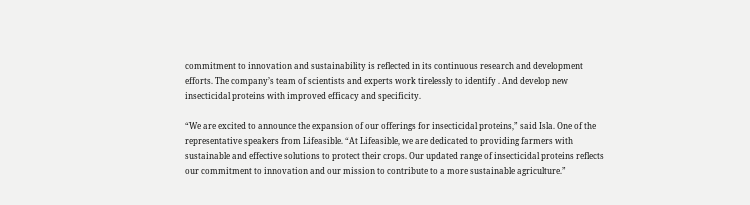commitment to innovation and sustainability is reflected in its continuous research and development efforts. The company’s team of scientists and experts work tirelessly to identify . And develop new insecticidal proteins with improved efficacy and specificity.

“We are excited to announce the expansion of our offerings for insecticidal proteins,” said Isla. One of the representative speakers from Lifeasible. “At Lifeasible, we are dedicated to providing farmers with sustainable and effective solutions to protect their crops. Our updated range of insecticidal proteins reflects our commitment to innovation and our mission to contribute to a more sustainable agriculture.”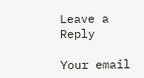Leave a Reply

Your email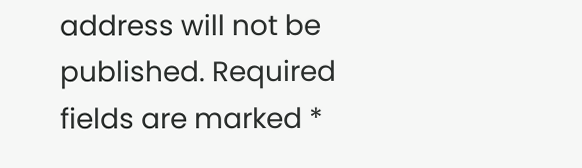address will not be published. Required fields are marked *